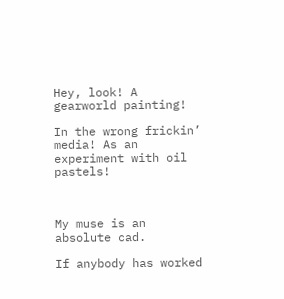Hey, look! A gearworld painting!

In the wrong frickin’ media! As an experiment with oil pastels!



My muse is an absolute cad.

If anybody has worked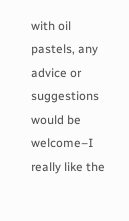with oil pastels, any advice or suggestions would be welcome–I really like the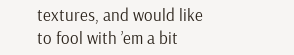textures, and would like to fool with ’em a bit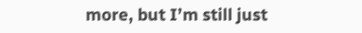more, but I’m still just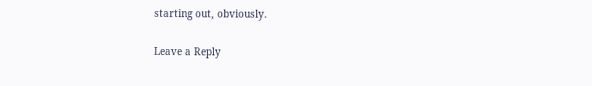starting out, obviously.

Leave a Reply